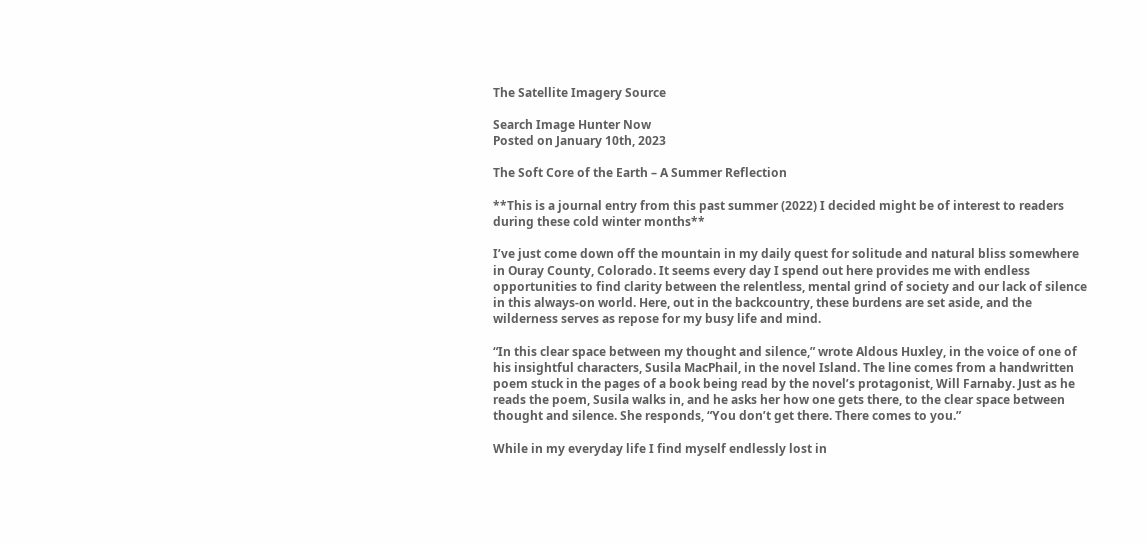The Satellite Imagery Source

Search Image Hunter Now
Posted on January 10th, 2023

The Soft Core of the Earth – A Summer Reflection

**This is a journal entry from this past summer (2022) I decided might be of interest to readers during these cold winter months**

I’ve just come down off the mountain in my daily quest for solitude and natural bliss somewhere in Ouray County, Colorado. It seems every day I spend out here provides me with endless opportunities to find clarity between the relentless, mental grind of society and our lack of silence in this always-on world. Here, out in the backcountry, these burdens are set aside, and the wilderness serves as repose for my busy life and mind.

“In this clear space between my thought and silence,” wrote Aldous Huxley, in the voice of one of his insightful characters, Susila MacPhail, in the novel Island. The line comes from a handwritten poem stuck in the pages of a book being read by the novel’s protagonist, Will Farnaby. Just as he reads the poem, Susila walks in, and he asks her how one gets there, to the clear space between thought and silence. She responds, “You don’t get there. There comes to you.”

While in my everyday life I find myself endlessly lost in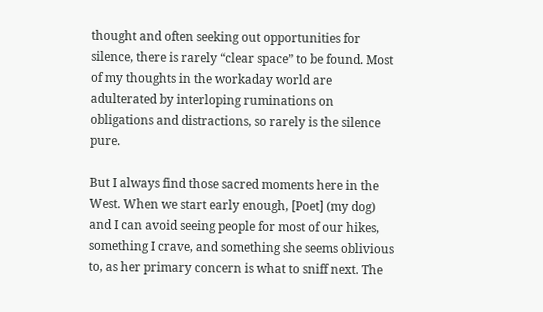thought and often seeking out opportunities for silence, there is rarely “clear space” to be found. Most of my thoughts in the workaday world are adulterated by interloping ruminations on obligations and distractions, so rarely is the silence pure.

But I always find those sacred moments here in the West. When we start early enough, [Poet] (my dog) and I can avoid seeing people for most of our hikes, something I crave, and something she seems oblivious to, as her primary concern is what to sniff next. The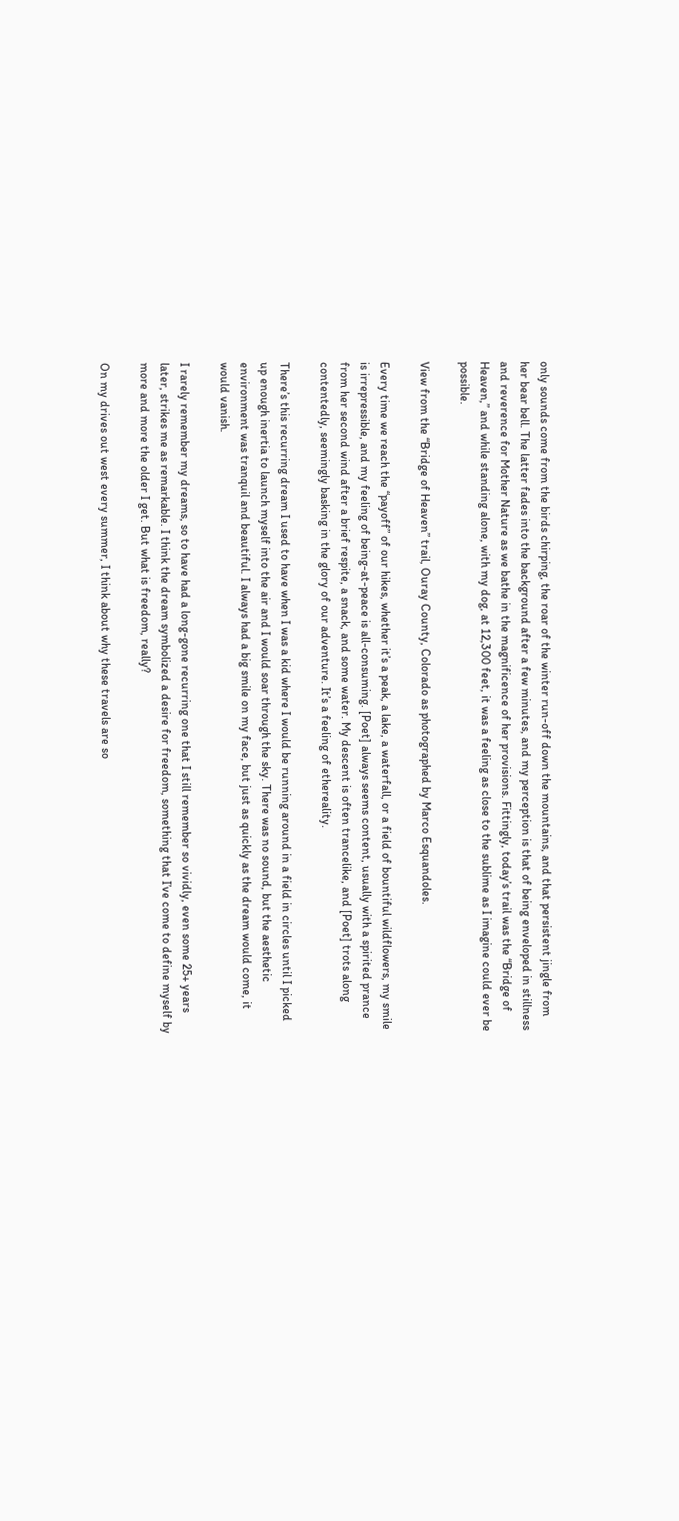only sounds come from the birds chirping, the roar of the winter run-off down the mountains, and that persistent jingle from her bear bell. The latter fades into the background after a few minutes, and my perception is that of being enveloped in stillness and reverence for Mother Nature as we bathe in the magnificence of her provisions. Fittingly, today’s trail was the “Bridge of Heaven,” and while standing alone, with my dog, at 12,300 feet, it was a feeling as close to the sublime as I imagine could ever be possible.

View from the “Bridge of Heaven” trail, Ouray County, Colorado as photographed by Marco Esquandoles.

Every time we reach the “payoff” of our hikes, whether it’s a peak, a lake, a waterfall, or a field of bountiful wildflowers, my smile is irrepressible, and my feeling of being-at-peace is all-consuming. [Poet] always seems content, usually with a spirited prance from her second wind after a brief respite, a snack, and some water. My descent is often trancelike, and [Poet] trots along contentedly, seemingly basking in the glory of our adventure. It’s a feeling of ethereality.

There’s this recurring dream I used to have when I was a kid where I would be running around in a field in circles until I picked up enough inertia to launch myself into the air and I would soar through the sky. There was no sound, but the aesthetic environment was tranquil and beautiful. I always had a big smile on my face, but just as quickly as the dream would come, it would vanish.

I rarely remember my dreams, so to have had a long-gone recurring one that I still remember so vividly, even some 25+ years later, strikes me as remarkable. I think the dream symbolized a desire for freedom, something that I’ve come to define myself by more and more the older I get. But what is freedom, really?

On my drives out west every summer, I think about why these travels are so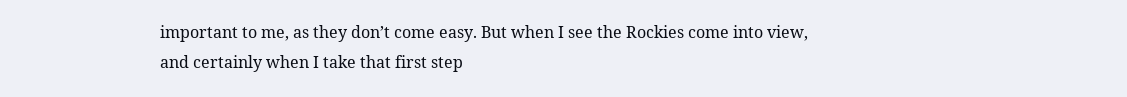important to me, as they don’t come easy. But when I see the Rockies come into view, and certainly when I take that first step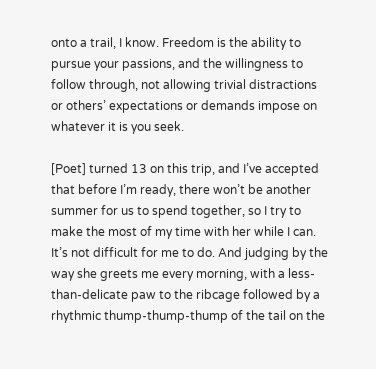onto a trail, I know. Freedom is the ability to pursue your passions, and the willingness to follow through, not allowing trivial distractions or others’ expectations or demands impose on whatever it is you seek.

[Poet] turned 13 on this trip, and I’ve accepted that before I’m ready, there won’t be another summer for us to spend together, so I try to make the most of my time with her while I can. It’s not difficult for me to do. And judging by the way she greets me every morning, with a less-than-delicate paw to the ribcage followed by a rhythmic thump-thump-thump of the tail on the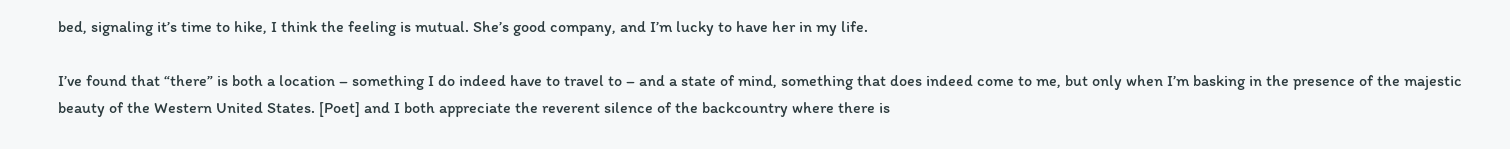bed, signaling it’s time to hike, I think the feeling is mutual. She’s good company, and I’m lucky to have her in my life.

I’ve found that “there” is both a location – something I do indeed have to travel to – and a state of mind, something that does indeed come to me, but only when I’m basking in the presence of the majestic beauty of the Western United States. [Poet] and I both appreciate the reverent silence of the backcountry where there is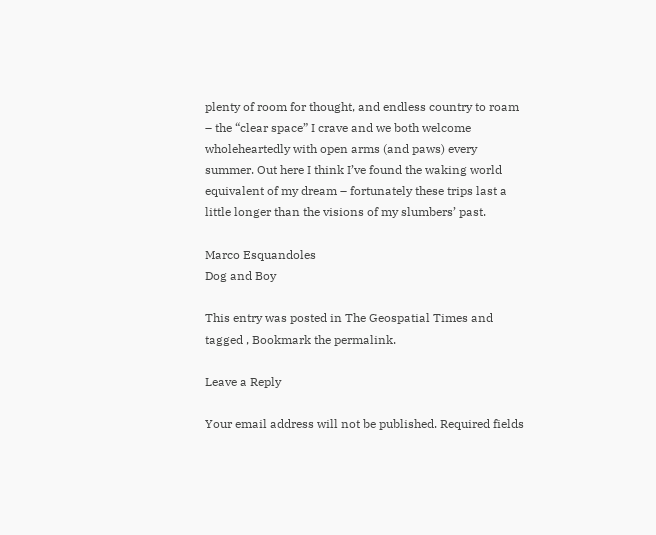plenty of room for thought, and endless country to roam – the “clear space” I crave and we both welcome wholeheartedly with open arms (and paws) every summer. Out here I think I’ve found the waking world equivalent of my dream – fortunately these trips last a little longer than the visions of my slumbers’ past.

Marco Esquandoles
Dog and Boy

This entry was posted in The Geospatial Times and tagged , Bookmark the permalink.

Leave a Reply

Your email address will not be published. Required fields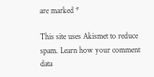are marked *

This site uses Akismet to reduce spam. Learn how your comment data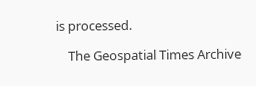is processed.

    The Geospatial Times Archive